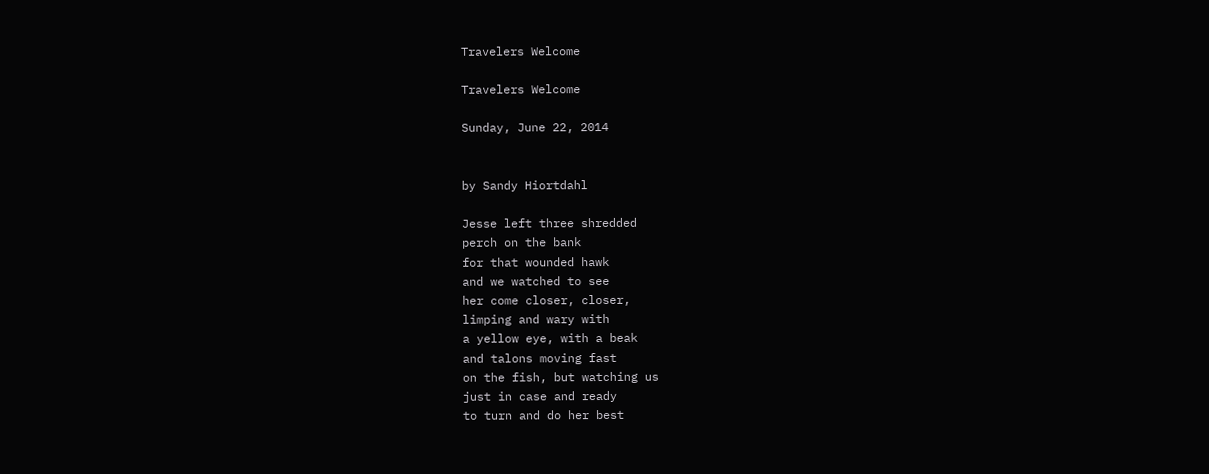Travelers Welcome

Travelers Welcome

Sunday, June 22, 2014


by Sandy Hiortdahl

Jesse left three shredded
perch on the bank
for that wounded hawk
and we watched to see
her come closer, closer,
limping and wary with
a yellow eye, with a beak
and talons moving fast
on the fish, but watching us
just in case and ready
to turn and do her best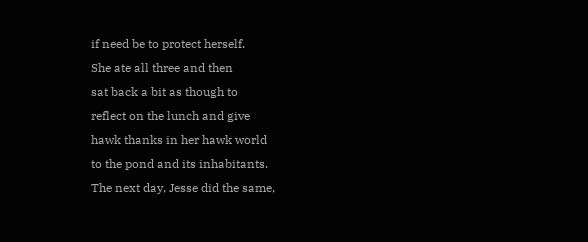if need be to protect herself.
She ate all three and then
sat back a bit as though to
reflect on the lunch and give
hawk thanks in her hawk world
to the pond and its inhabitants.
The next day, Jesse did the same,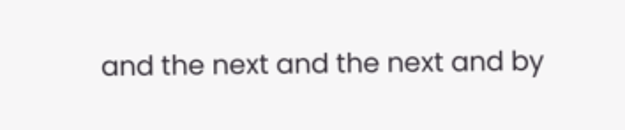and the next and the next and by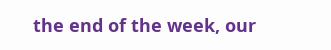the end of the week, our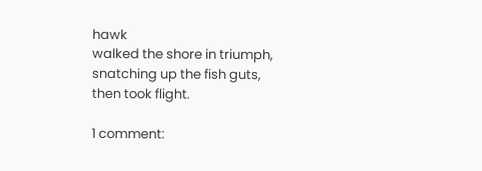hawk
walked the shore in triumph,
snatching up the fish guts,
then took flight.

1 comment: